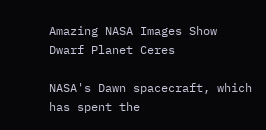Amazing NASA Images Show Dwarf Planet Ceres

NASA's Dawn spacecraft, which has spent the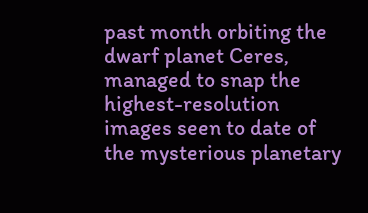past month orbiting the dwarf planet Ceres, managed to snap the highest-resolution images seen to date of the mysterious planetary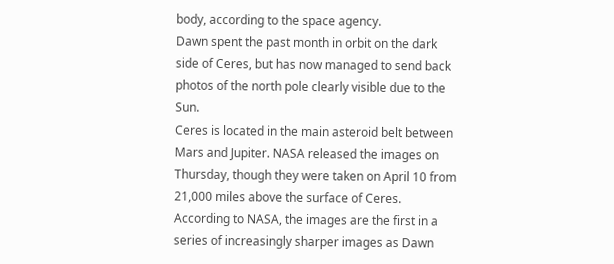body, according to the space agency.
Dawn spent the past month in orbit on the dark side of Ceres, but has now managed to send back photos of the north pole clearly visible due to the Sun.
Ceres is located in the main asteroid belt between Mars and Jupiter. NASA released the images on Thursday, though they were taken on April 10 from 21,000 miles above the surface of Ceres. According to NASA, the images are the first in a series of increasingly sharper images as Dawn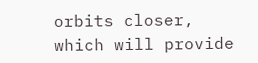orbits closer, which will provide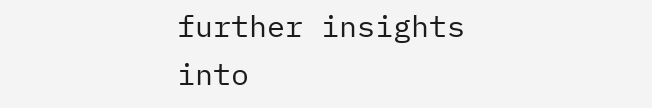further insights into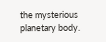the mysterious planetary body.